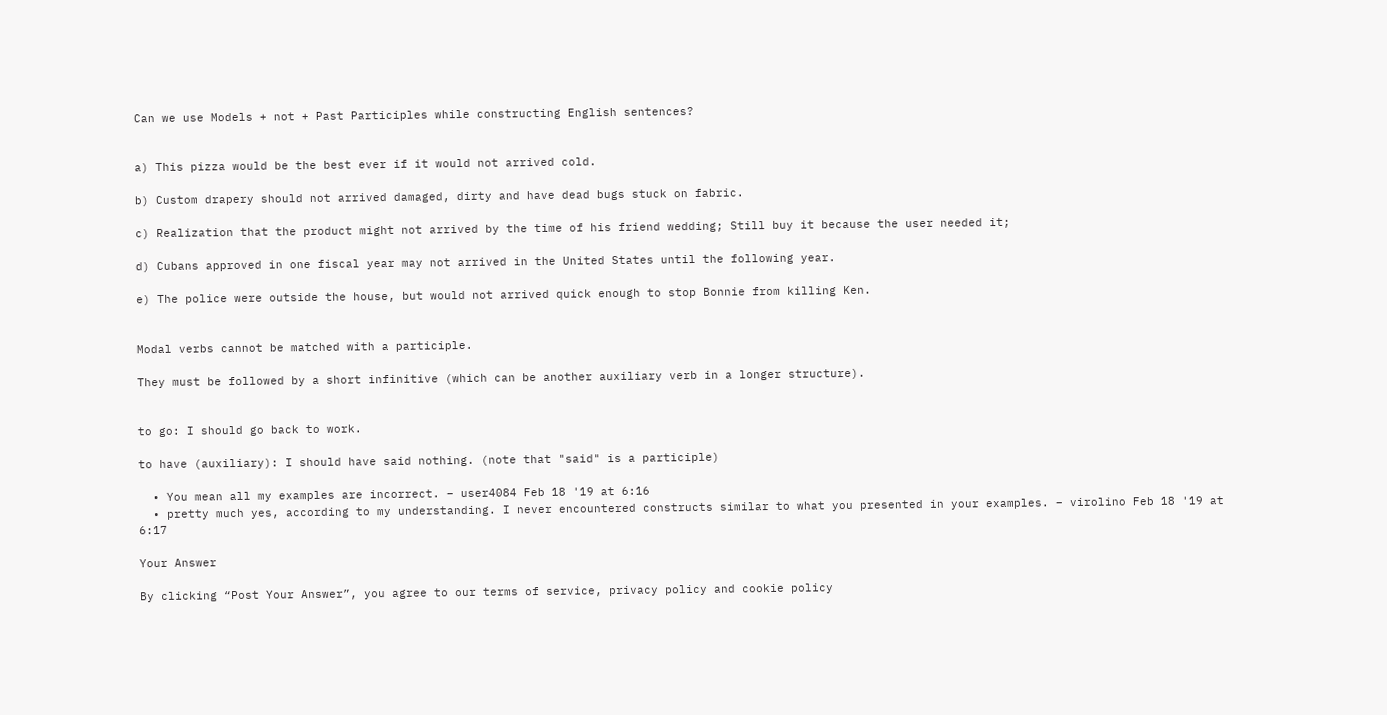Can we use Models + not + Past Participles while constructing English sentences?


a) This pizza would be the best ever if it would not arrived cold.

b) Custom drapery should not arrived damaged, dirty and have dead bugs stuck on fabric.

c) Realization that the product might not arrived by the time of his friend wedding; Still buy it because the user needed it;

d) Cubans approved in one fiscal year may not arrived in the United States until the following year.

e) The police were outside the house, but would not arrived quick enough to stop Bonnie from killing Ken.


Modal verbs cannot be matched with a participle.

They must be followed by a short infinitive (which can be another auxiliary verb in a longer structure).


to go: I should go back to work.

to have (auxiliary): I should have said nothing. (note that "said" is a participle)

  • You mean all my examples are incorrect. – user4084 Feb 18 '19 at 6:16
  • pretty much yes, according to my understanding. I never encountered constructs similar to what you presented in your examples. – virolino Feb 18 '19 at 6:17

Your Answer

By clicking “Post Your Answer”, you agree to our terms of service, privacy policy and cookie policy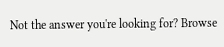Not the answer you're looking for? Browse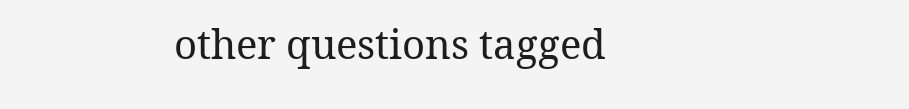other questions tagged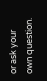or ask your own question.